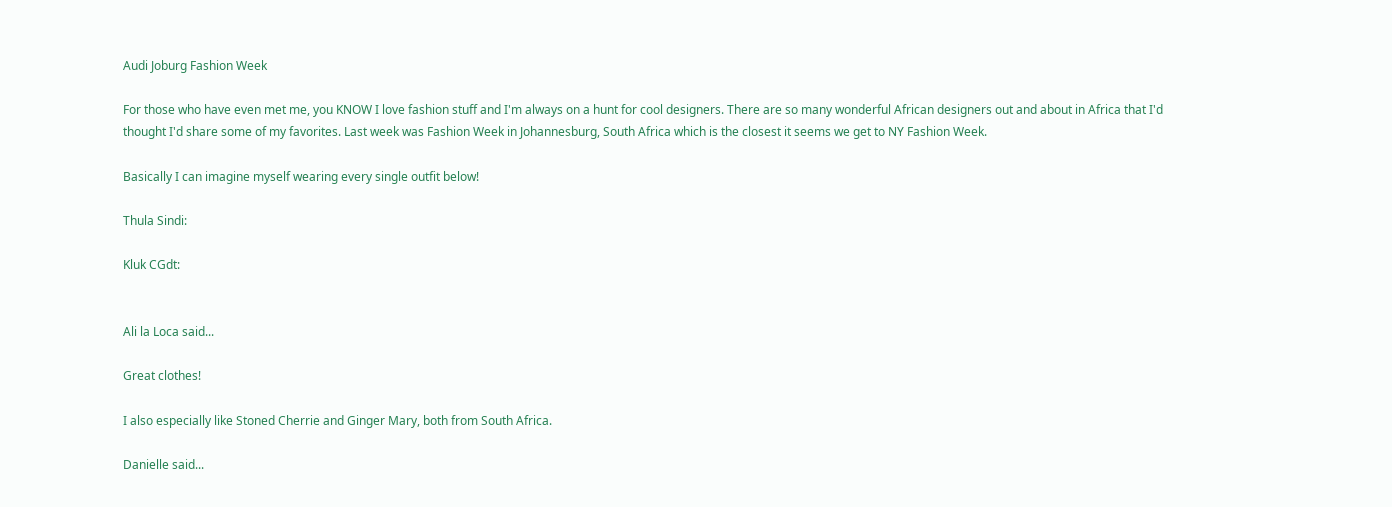Audi Joburg Fashion Week

For those who have even met me, you KNOW I love fashion stuff and I'm always on a hunt for cool designers. There are so many wonderful African designers out and about in Africa that I'd thought I'd share some of my favorites. Last week was Fashion Week in Johannesburg, South Africa which is the closest it seems we get to NY Fashion Week.

Basically I can imagine myself wearing every single outfit below!

Thula Sindi:

Kluk CGdt:


Ali la Loca said...

Great clothes!

I also especially like Stoned Cherrie and Ginger Mary, both from South Africa.

Danielle said...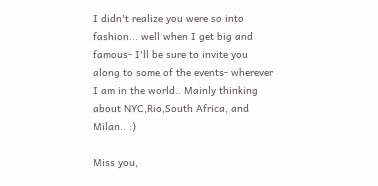I didn't realize you were so into fashion... well when I get big and famous- I'll be sure to invite you along to some of the events- wherever I am in the world.. Mainly thinking about NYC,Rio,South Africa, and Milan.. :)

Miss you,